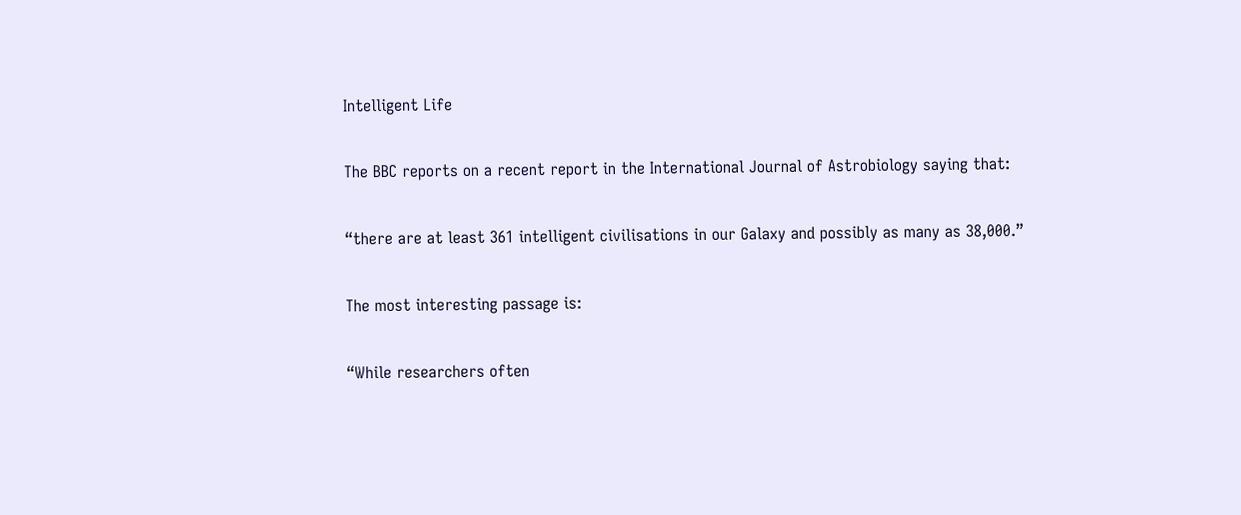Intelligent Life

The BBC reports on a recent report in the International Journal of Astrobiology saying that:

“there are at least 361 intelligent civilisations in our Galaxy and possibly as many as 38,000.”

The most interesting passage is:

“While researchers often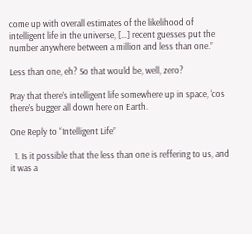come up with overall estimates of the likelihood of intelligent life in the universe, […] recent guesses put the number anywhere between a million and less than one.”

Less than one, eh? So that would be, well, zero?

Pray that there’s intelligent life somewhere up in space, ‘cos there’s bugger all down here on Earth.

One Reply to “Intelligent Life”

  1. Is it possible that the less than one is reffering to us, and it was a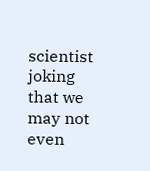scientist joking that we may not even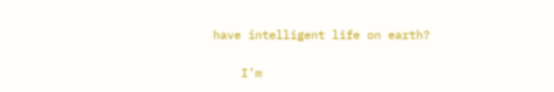have intelligent life on earth?

    I’m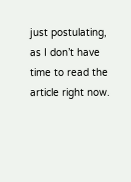just postulating, as I don’t have time to read the article right now.